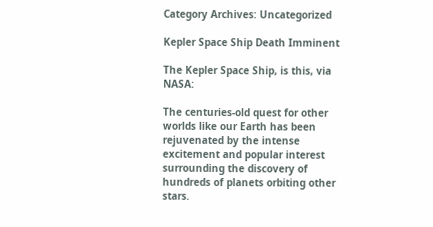Category Archives: Uncategorized

Kepler Space Ship Death Imminent

The Kepler Space Ship, is this, via NASA:

The centuries-old quest for other worlds like our Earth has been rejuvenated by the intense excitement and popular interest surrounding the discovery of hundreds of planets orbiting other stars.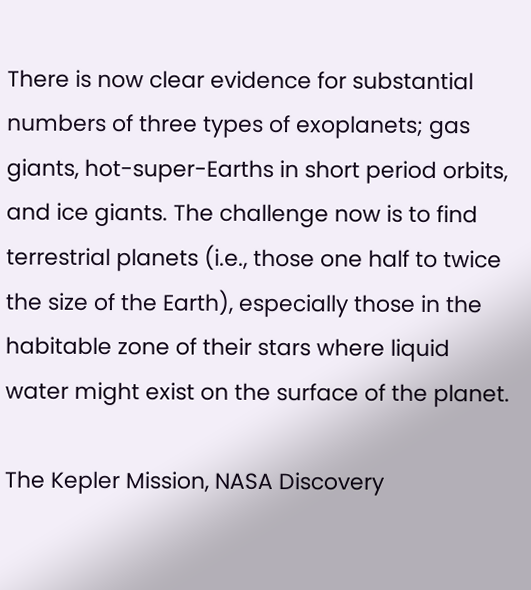There is now clear evidence for substantial numbers of three types of exoplanets; gas giants, hot-super-Earths in short period orbits, and ice giants. The challenge now is to find terrestrial planets (i.e., those one half to twice the size of the Earth), especially those in the habitable zone of their stars where liquid water might exist on the surface of the planet.

The Kepler Mission, NASA Discovery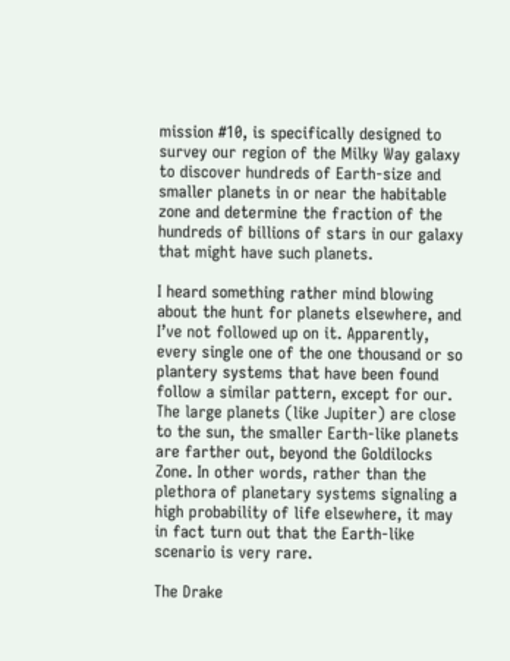mission #10, is specifically designed to survey our region of the Milky Way galaxy to discover hundreds of Earth-size and smaller planets in or near the habitable zone and determine the fraction of the hundreds of billions of stars in our galaxy that might have such planets.

I heard something rather mind blowing about the hunt for planets elsewhere, and I’ve not followed up on it. Apparently, every single one of the one thousand or so plantery systems that have been found follow a similar pattern, except for our. The large planets (like Jupiter) are close to the sun, the smaller Earth-like planets are farther out, beyond the Goldilocks Zone. In other words, rather than the plethora of planetary systems signaling a high probability of life elsewhere, it may in fact turn out that the Earth-like scenario is very rare.

The Drake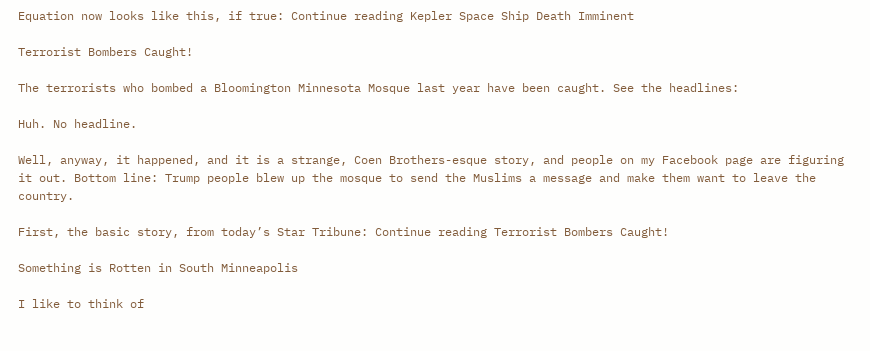Equation now looks like this, if true: Continue reading Kepler Space Ship Death Imminent

Terrorist Bombers Caught!

The terrorists who bombed a Bloomington Minnesota Mosque last year have been caught. See the headlines:

Huh. No headline.

Well, anyway, it happened, and it is a strange, Coen Brothers-esque story, and people on my Facebook page are figuring it out. Bottom line: Trump people blew up the mosque to send the Muslims a message and make them want to leave the country.

First, the basic story, from today’s Star Tribune: Continue reading Terrorist Bombers Caught!

Something is Rotten in South Minneapolis

I like to think of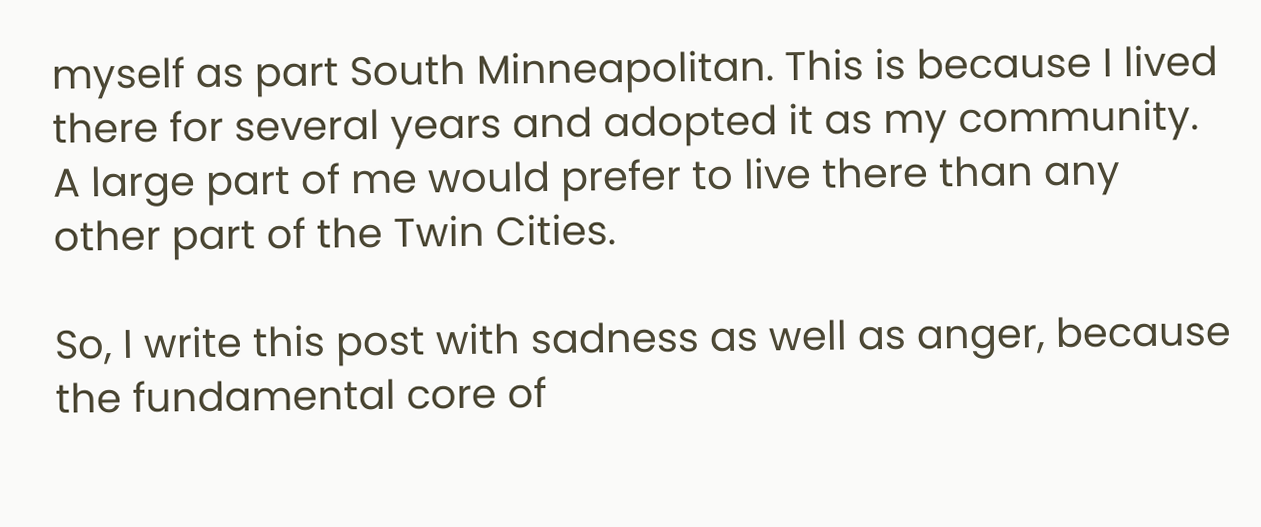myself as part South Minneapolitan. This is because I lived there for several years and adopted it as my community. A large part of me would prefer to live there than any other part of the Twin Cities.

So, I write this post with sadness as well as anger, because the fundamental core of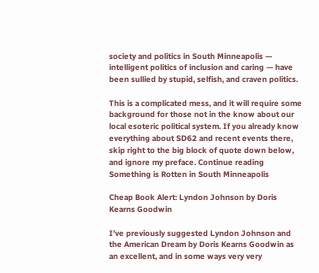society and politics in South Minneapolis — intelligent politics of inclusion and caring — have been sullied by stupid, selfish, and craven politics.

This is a complicated mess, and it will require some background for those not in the know about our local esoteric political system. If you already know everything about SD62 and recent events there, skip right to the big block of quote down below, and ignore my preface. Continue reading Something is Rotten in South Minneapolis

Cheap Book Alert: Lyndon Johnson by Doris Kearns Goodwin

I’ve previously suggested Lyndon Johnson and the American Dream by Doris Kearns Goodwin as an excellent, and in some ways very very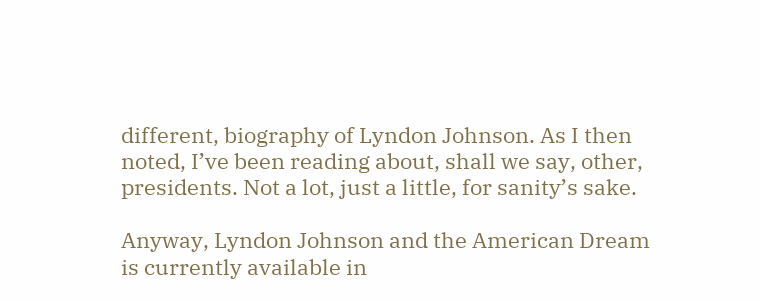different, biography of Lyndon Johnson. As I then noted, I’ve been reading about, shall we say, other, presidents. Not a lot, just a little, for sanity’s sake.

Anyway, Lyndon Johnson and the American Dream is currently available in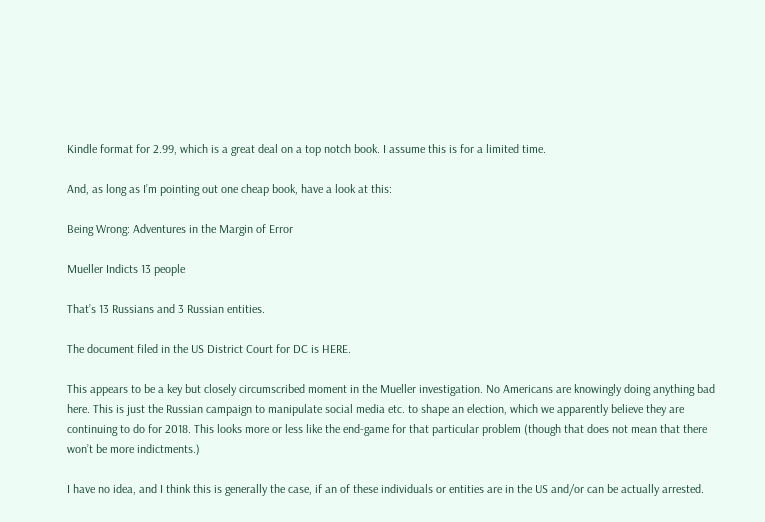Kindle format for 2.99, which is a great deal on a top notch book. I assume this is for a limited time.

And, as long as I’m pointing out one cheap book, have a look at this:

Being Wrong: Adventures in the Margin of Error

Mueller Indicts 13 people

That’s 13 Russians and 3 Russian entities.

The document filed in the US District Court for DC is HERE.

This appears to be a key but closely circumscribed moment in the Mueller investigation. No Americans are knowingly doing anything bad here. This is just the Russian campaign to manipulate social media etc. to shape an election, which we apparently believe they are continuing to do for 2018. This looks more or less like the end-game for that particular problem (though that does not mean that there won’t be more indictments.)

I have no idea, and I think this is generally the case, if an of these individuals or entities are in the US and/or can be actually arrested.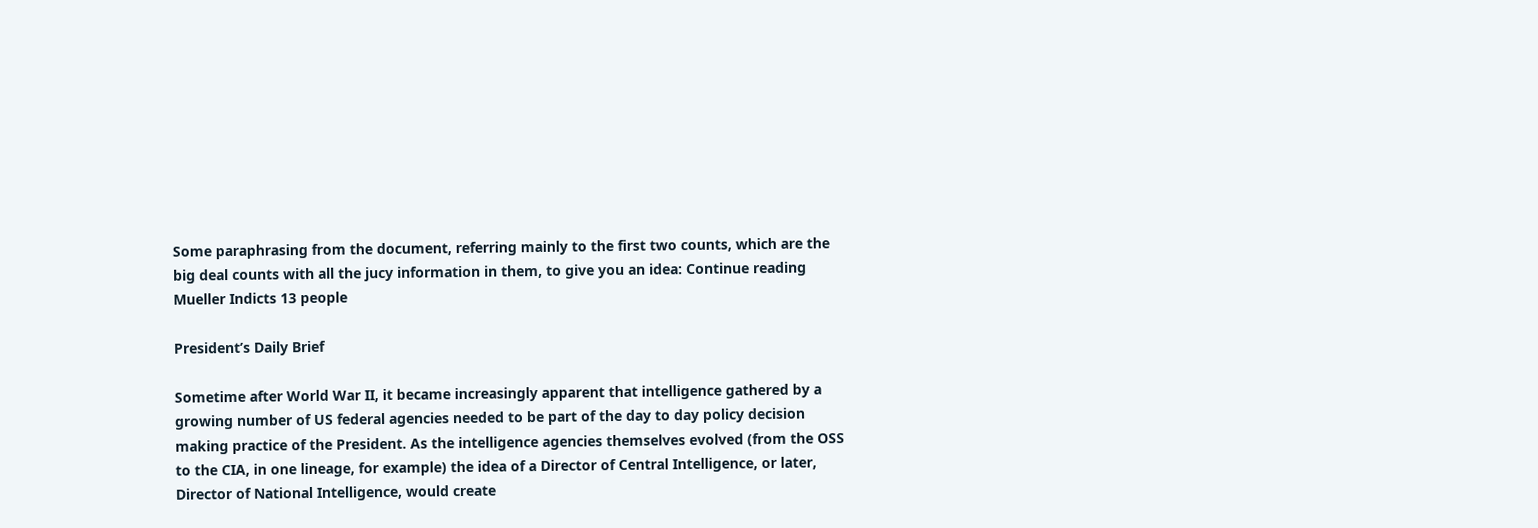Some paraphrasing from the document, referring mainly to the first two counts, which are the big deal counts with all the jucy information in them, to give you an idea: Continue reading Mueller Indicts 13 people

President’s Daily Brief

Sometime after World War II, it became increasingly apparent that intelligence gathered by a growing number of US federal agencies needed to be part of the day to day policy decision making practice of the President. As the intelligence agencies themselves evolved (from the OSS to the CIA, in one lineage, for example) the idea of a Director of Central Intelligence, or later, Director of National Intelligence, would create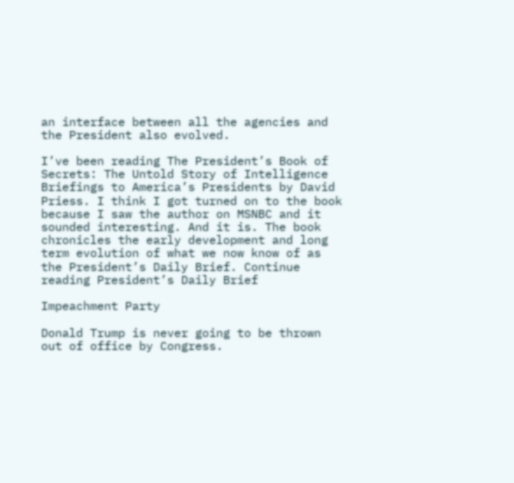an interface between all the agencies and the President also evolved.

I’ve been reading The President’s Book of Secrets: The Untold Story of Intelligence Briefings to America’s Presidents by David Priess. I think I got turned on to the book because I saw the author on MSNBC and it sounded interesting. And it is. The book chronicles the early development and long term evolution of what we now know of as the President’s Daily Brief. Continue reading President’s Daily Brief

Impeachment Party

Donald Trump is never going to be thrown out of office by Congress.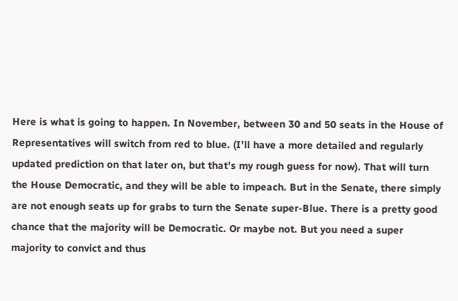Here is what is going to happen. In November, between 30 and 50 seats in the House of Representatives will switch from red to blue. (I’ll have a more detailed and regularly updated prediction on that later on, but that’s my rough guess for now). That will turn the House Democratic, and they will be able to impeach. But in the Senate, there simply are not enough seats up for grabs to turn the Senate super-Blue. There is a pretty good chance that the majority will be Democratic. Or maybe not. But you need a super majority to convict and thus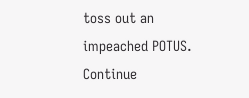toss out an impeached POTUS. Continue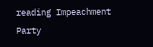reading Impeachment Party